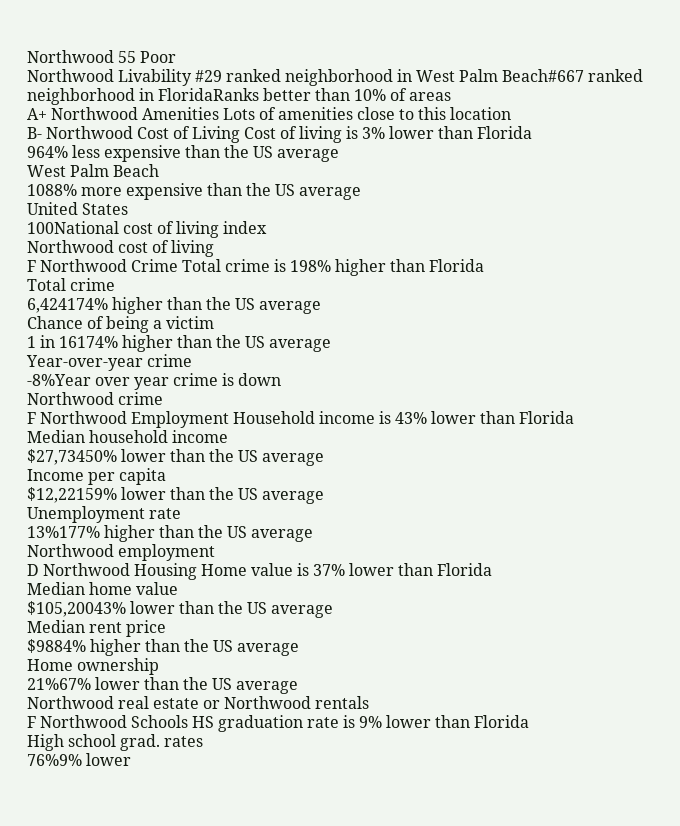Northwood 55 Poor
Northwood Livability #29 ranked neighborhood in West Palm Beach#667 ranked neighborhood in FloridaRanks better than 10% of areas
A+ Northwood Amenities Lots of amenities close to this location
B- Northwood Cost of Living Cost of living is 3% lower than Florida
964% less expensive than the US average
West Palm Beach
1088% more expensive than the US average
United States
100National cost of living index
Northwood cost of living
F Northwood Crime Total crime is 198% higher than Florida
Total crime
6,424174% higher than the US average
Chance of being a victim
1 in 16174% higher than the US average
Year-over-year crime
-8%Year over year crime is down
Northwood crime
F Northwood Employment Household income is 43% lower than Florida
Median household income
$27,73450% lower than the US average
Income per capita
$12,22159% lower than the US average
Unemployment rate
13%177% higher than the US average
Northwood employment
D Northwood Housing Home value is 37% lower than Florida
Median home value
$105,20043% lower than the US average
Median rent price
$9884% higher than the US average
Home ownership
21%67% lower than the US average
Northwood real estate or Northwood rentals
F Northwood Schools HS graduation rate is 9% lower than Florida
High school grad. rates
76%9% lower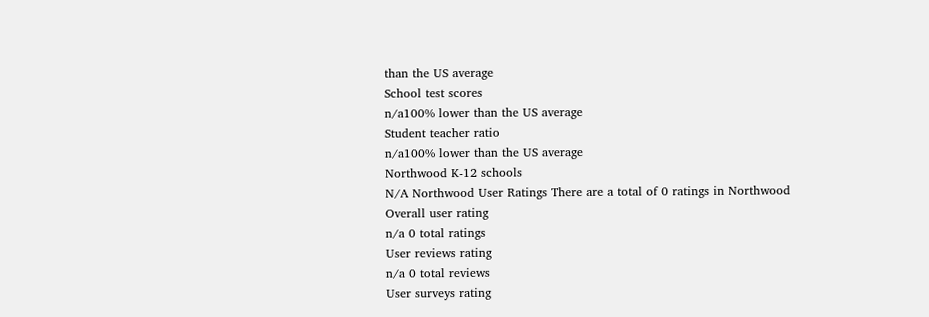than the US average
School test scores
n/a100% lower than the US average
Student teacher ratio
n/a100% lower than the US average
Northwood K-12 schools
N/A Northwood User Ratings There are a total of 0 ratings in Northwood
Overall user rating
n/a 0 total ratings
User reviews rating
n/a 0 total reviews
User surveys rating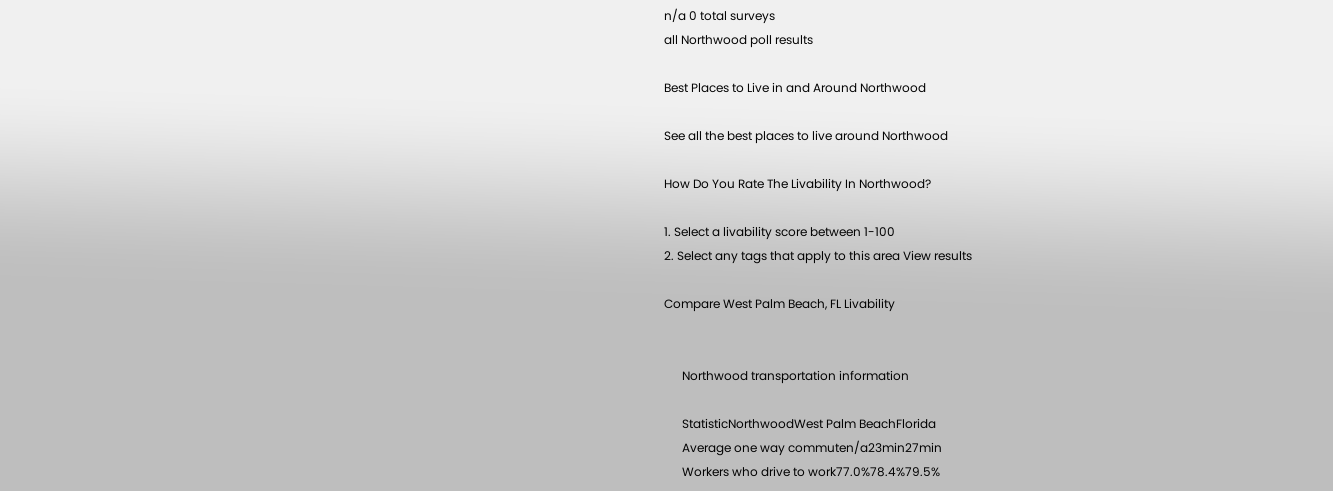n/a 0 total surveys
all Northwood poll results

Best Places to Live in and Around Northwood

See all the best places to live around Northwood

How Do You Rate The Livability In Northwood?

1. Select a livability score between 1-100
2. Select any tags that apply to this area View results

Compare West Palm Beach, FL Livability


      Northwood transportation information

      StatisticNorthwoodWest Palm BeachFlorida
      Average one way commuten/a23min27min
      Workers who drive to work77.0%78.4%79.5%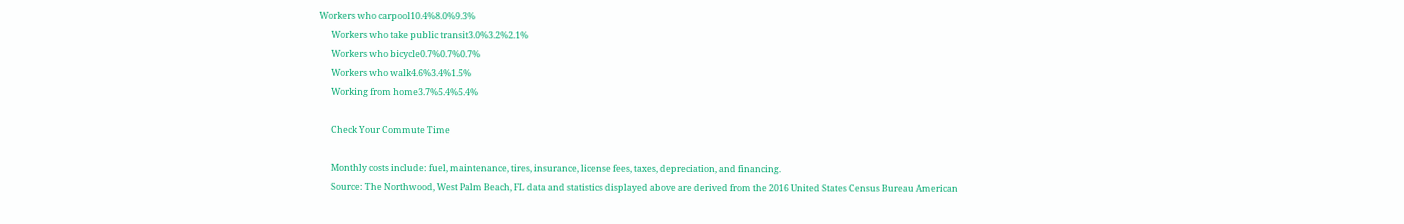Workers who carpool10.4%8.0%9.3%
      Workers who take public transit3.0%3.2%2.1%
      Workers who bicycle0.7%0.7%0.7%
      Workers who walk4.6%3.4%1.5%
      Working from home3.7%5.4%5.4%

      Check Your Commute Time

      Monthly costs include: fuel, maintenance, tires, insurance, license fees, taxes, depreciation, and financing.
      Source: The Northwood, West Palm Beach, FL data and statistics displayed above are derived from the 2016 United States Census Bureau American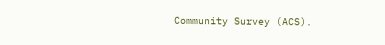Community Survey (ACS).